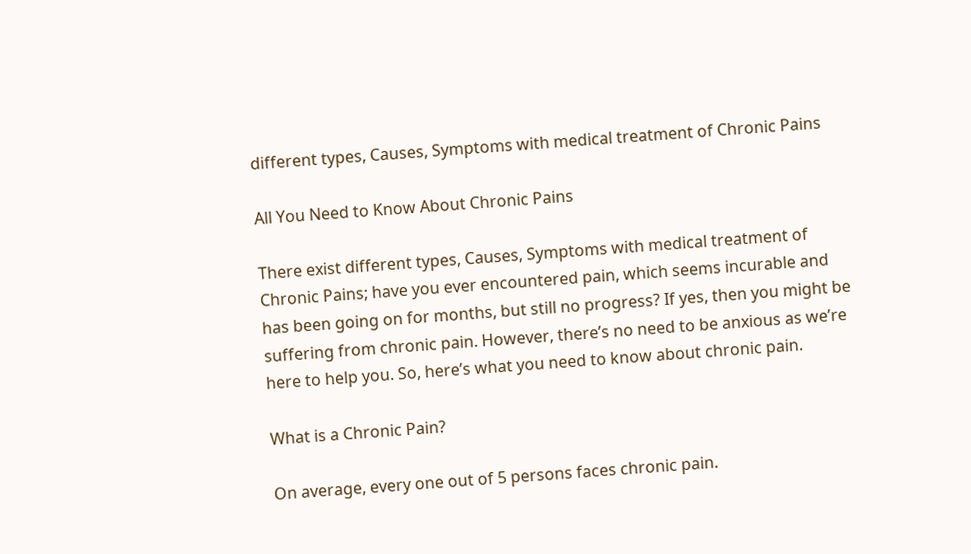different types, Causes, Symptoms with medical treatment of Chronic Pains

All You Need to Know About Chronic Pains

There exist different types, Causes, Symptoms with medical treatment of Chronic Pains; have you ever encountered pain, which seems incurable and has been going on for months, but still no progress? If yes, then you might be suffering from chronic pain. However, there’s no need to be anxious as we’re here to help you. So, here’s what you need to know about chronic pain.

What is a Chronic Pain?

On average, every one out of 5 persons faces chronic pain.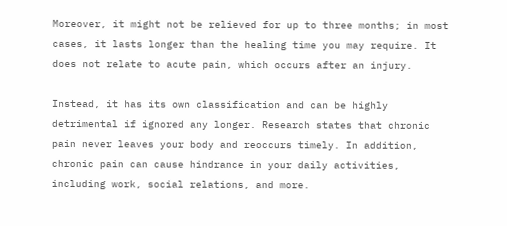Moreover, it might not be relieved for up to three months; in most cases, it lasts longer than the healing time you may require. It does not relate to acute pain, which occurs after an injury.

Instead, it has its own classification and can be highly detrimental if ignored any longer. Research states that chronic pain never leaves your body and reoccurs timely. In addition, chronic pain can cause hindrance in your daily activities, including work, social relations, and more.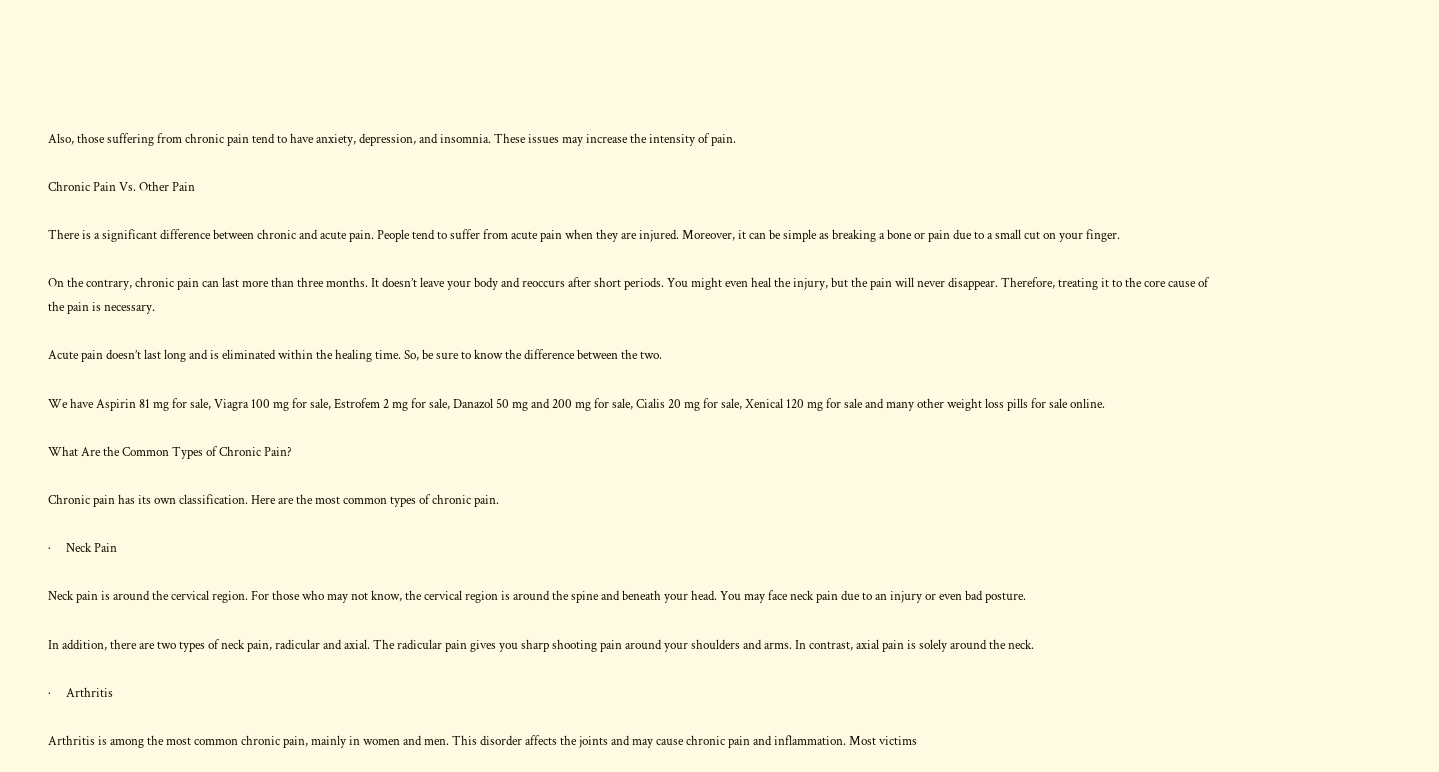Also, those suffering from chronic pain tend to have anxiety, depression, and insomnia. These issues may increase the intensity of pain.

Chronic Pain Vs. Other Pain

There is a significant difference between chronic and acute pain. People tend to suffer from acute pain when they are injured. Moreover, it can be simple as breaking a bone or pain due to a small cut on your finger.

On the contrary, chronic pain can last more than three months. It doesn’t leave your body and reoccurs after short periods. You might even heal the injury, but the pain will never disappear. Therefore, treating it to the core cause of the pain is necessary.

Acute pain doesn’t last long and is eliminated within the healing time. So, be sure to know the difference between the two.

We have Aspirin 81 mg for sale, Viagra 100 mg for sale, Estrofem 2 mg for sale, Danazol 50 mg and 200 mg for sale, Cialis 20 mg for sale, Xenical 120 mg for sale and many other weight loss pills for sale online.

What Are the Common Types of Chronic Pain?

Chronic pain has its own classification. Here are the most common types of chronic pain.

·     Neck Pain

Neck pain is around the cervical region. For those who may not know, the cervical region is around the spine and beneath your head. You may face neck pain due to an injury or even bad posture.

In addition, there are two types of neck pain, radicular and axial. The radicular pain gives you sharp shooting pain around your shoulders and arms. In contrast, axial pain is solely around the neck.

·     Arthritis

Arthritis is among the most common chronic pain, mainly in women and men. This disorder affects the joints and may cause chronic pain and inflammation. Most victims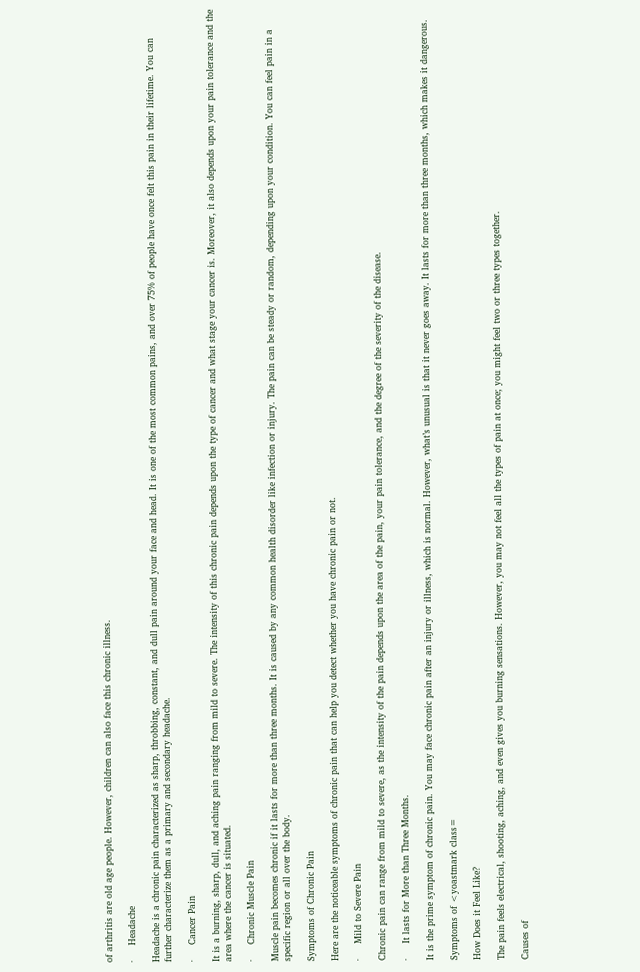of arthritis are old age people. However, children can also face this chronic illness.

·     Headache

Headache is a chronic pain characterized as sharp, throbbing, constant, and dull pain around your face and head. It is one of the most common pains, and over 75% of people have once felt this pain in their lifetime. You can further characterize them as a primary and secondary headache.

·     Cancer Pain

It is a burning, sharp, dull, and aching pain ranging from mild to severe. The intensity of this chronic pain depends upon the type of cancer and what stage your cancer is. Moreover, it also depends upon your pain tolerance and the area where the cancer is situated.

·     Chronic Muscle Pain

Muscle pain becomes chronic if it lasts for more than three months. It is caused by any common health disorder like infection or injury. The pain can be steady or random, depending upon your condition. You can feel pain in a specific region or all over the body.

Symptoms of Chronic Pain

Here are the noticeable symptoms of chronic pain that can help you detect whether you have chronic pain or not.

·     Mild to Severe Pain

Chronic pain can range from mild to severe, as the intensity of the pain depends upon the area of the pain, your pain tolerance, and the degree of the severity of the disease.

·     It lasts for More than Three Months.

It is the prime symptom of chronic pain. You may face chronic pain after an injury or illness, which is normal. However, what’s unusual is that it never goes away. It lasts for more than three months, which makes it dangerous.

Symptoms of <yoastmark class=

How Does it Feel Like?

The pain feels electrical, shooting, aching, and even gives you burning sensations. However, you may not feel all the types of pain at once; you might feel two or three types together.

Causes of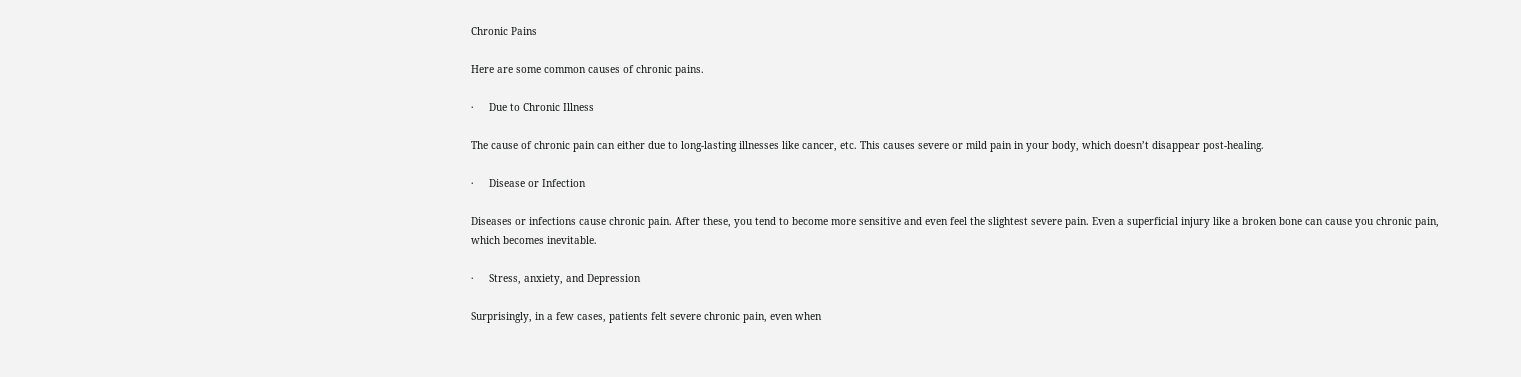Chronic Pains

Here are some common causes of chronic pains.

·     Due to Chronic Illness

The cause of chronic pain can either due to long-lasting illnesses like cancer, etc. This causes severe or mild pain in your body, which doesn’t disappear post-healing.

·     Disease or Infection

Diseases or infections cause chronic pain. After these, you tend to become more sensitive and even feel the slightest severe pain. Even a superficial injury like a broken bone can cause you chronic pain, which becomes inevitable.

·     Stress, anxiety, and Depression

Surprisingly, in a few cases, patients felt severe chronic pain, even when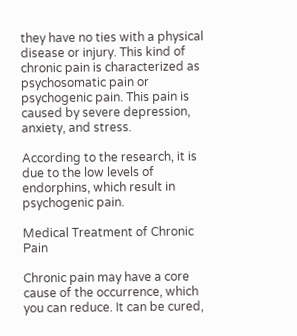they have no ties with a physical disease or injury. This kind of chronic pain is characterized as psychosomatic pain or psychogenic pain. This pain is caused by severe depression, anxiety, and stress.

According to the research, it is due to the low levels of endorphins, which result in psychogenic pain.

Medical Treatment of Chronic Pain

Chronic pain may have a core cause of the occurrence, which you can reduce. It can be cured,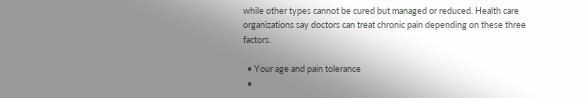while other types cannot be cured but managed or reduced. Health care organizations say doctors can treat chronic pain depending on these three factors.

  • Your age and pain tolerance
  •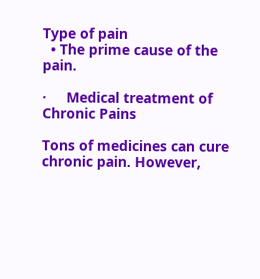Type of pain
  • The prime cause of the pain.

·     Medical treatment of Chronic Pains

Tons of medicines can cure chronic pain. However,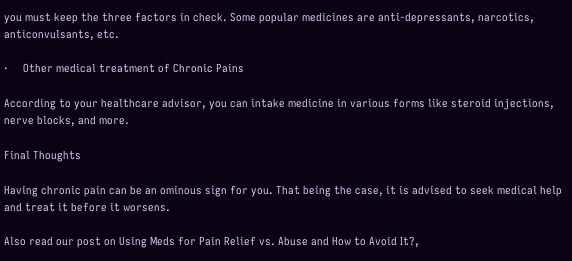you must keep the three factors in check. Some popular medicines are anti-depressants, narcotics, anticonvulsants, etc.

·     Other medical treatment of Chronic Pains

According to your healthcare advisor, you can intake medicine in various forms like steroid injections, nerve blocks, and more.

Final Thoughts

Having chronic pain can be an ominous sign for you. That being the case, it is advised to seek medical help and treat it before it worsens.

Also read our post on Using Meds for Pain Relief vs. Abuse and How to Avoid It?,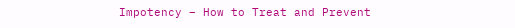Impotency – How to Treat and Prevent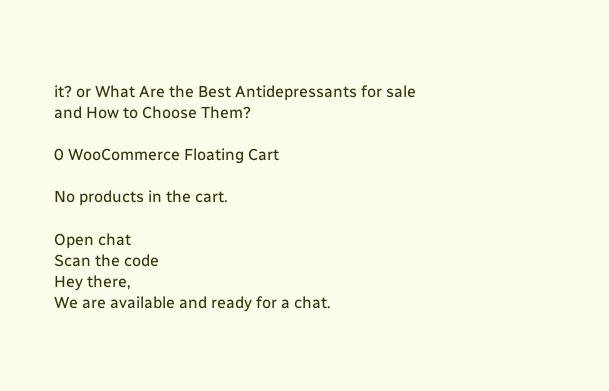it? or What Are the Best Antidepressants for sale and How to Choose Them?

0 WooCommerce Floating Cart

No products in the cart.

Open chat
Scan the code
Hey there,
We are available and ready for a chat.